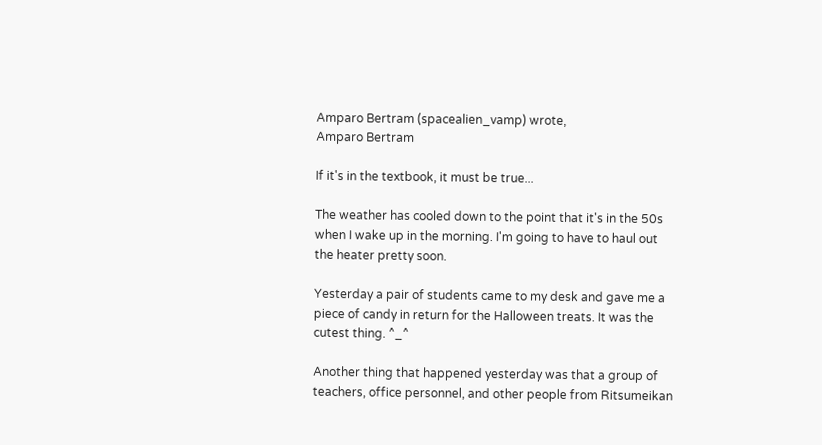Amparo Bertram (spacealien_vamp) wrote,
Amparo Bertram

If it's in the textbook, it must be true...

The weather has cooled down to the point that it's in the 50s when I wake up in the morning. I'm going to have to haul out the heater pretty soon.

Yesterday a pair of students came to my desk and gave me a piece of candy in return for the Halloween treats. It was the cutest thing. ^_^

Another thing that happened yesterday was that a group of teachers, office personnel, and other people from Ritsumeikan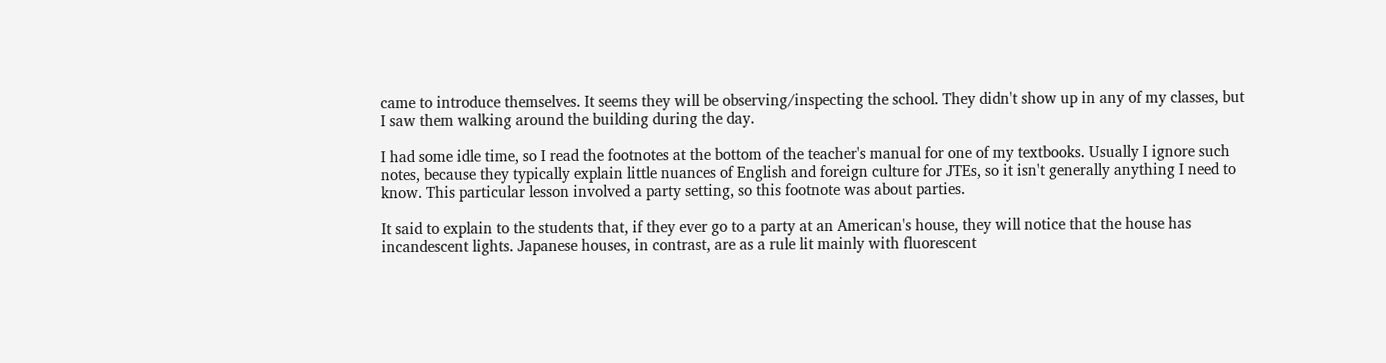came to introduce themselves. It seems they will be observing/inspecting the school. They didn't show up in any of my classes, but I saw them walking around the building during the day.

I had some idle time, so I read the footnotes at the bottom of the teacher's manual for one of my textbooks. Usually I ignore such notes, because they typically explain little nuances of English and foreign culture for JTEs, so it isn't generally anything I need to know. This particular lesson involved a party setting, so this footnote was about parties.

It said to explain to the students that, if they ever go to a party at an American's house, they will notice that the house has incandescent lights. Japanese houses, in contrast, are as a rule lit mainly with fluorescent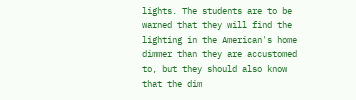lights. The students are to be warned that they will find the lighting in the American's home dimmer than they are accustomed to, but they should also know that the dim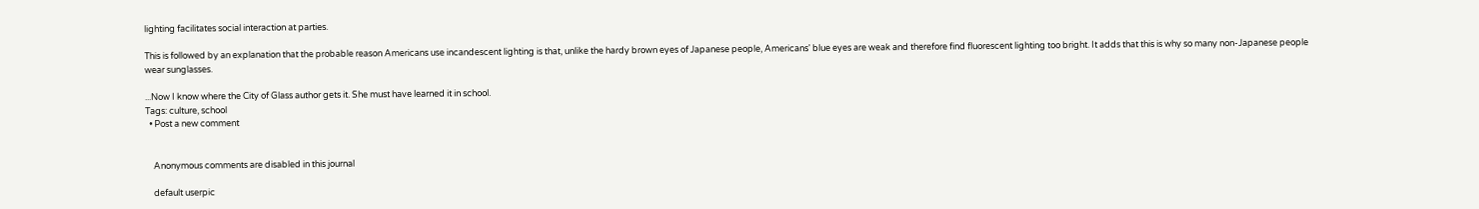lighting facilitates social interaction at parties.

This is followed by an explanation that the probable reason Americans use incandescent lighting is that, unlike the hardy brown eyes of Japanese people, Americans' blue eyes are weak and therefore find fluorescent lighting too bright. It adds that this is why so many non-Japanese people wear sunglasses.

...Now I know where the City of Glass author gets it. She must have learned it in school.
Tags: culture, school
  • Post a new comment


    Anonymous comments are disabled in this journal

    default userpic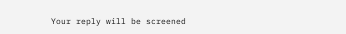Your reply will be screened